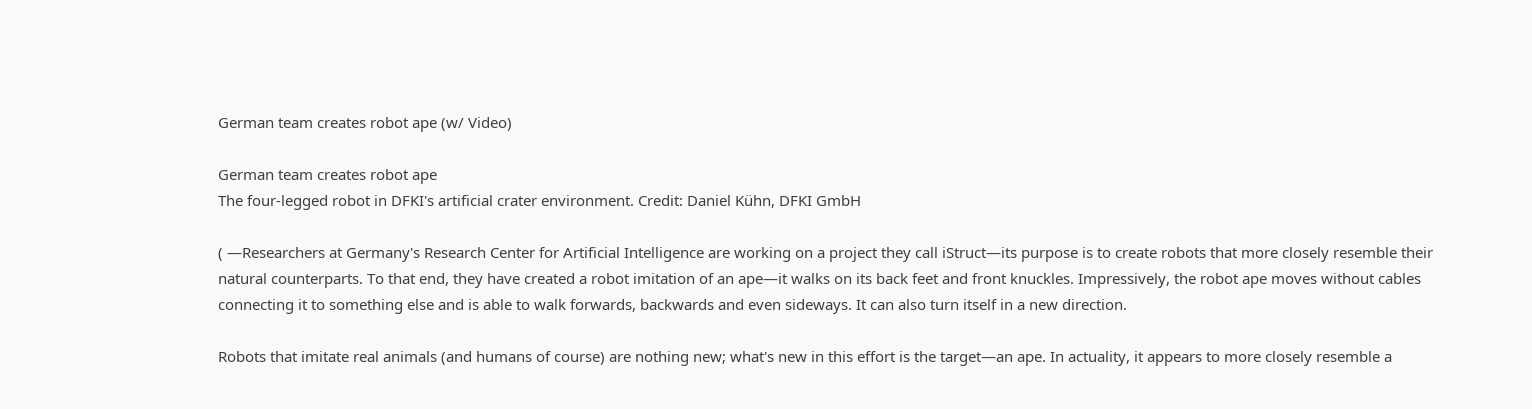German team creates robot ape (w/ Video)

German team creates robot ape
The four-legged robot in DFKI's artificial crater environment. Credit: Daniel Kühn, DFKI GmbH

( —Researchers at Germany's Research Center for Artificial Intelligence are working on a project they call iStruct—its purpose is to create robots that more closely resemble their natural counterparts. To that end, they have created a robot imitation of an ape—it walks on its back feet and front knuckles. Impressively, the robot ape moves without cables connecting it to something else and is able to walk forwards, backwards and even sideways. It can also turn itself in a new direction.

Robots that imitate real animals (and humans of course) are nothing new; what's new in this effort is the target—an ape. In actuality, it appears to more closely resemble a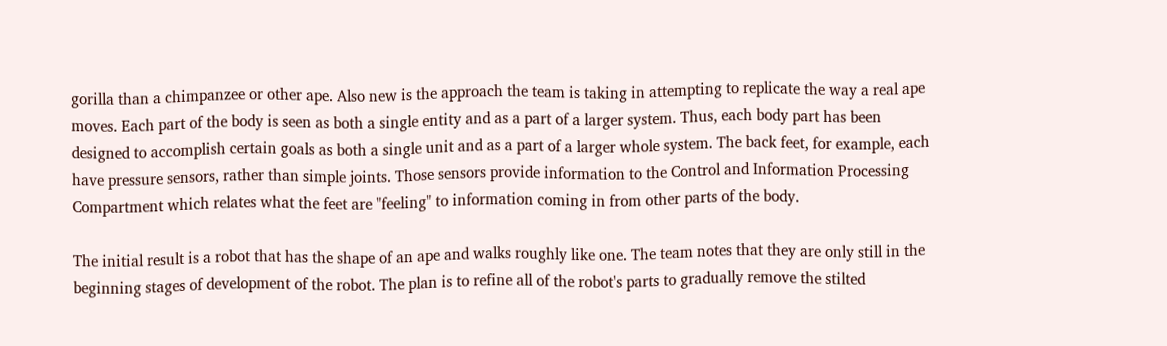gorilla than a chimpanzee or other ape. Also new is the approach the team is taking in attempting to replicate the way a real ape moves. Each part of the body is seen as both a single entity and as a part of a larger system. Thus, each body part has been designed to accomplish certain goals as both a single unit and as a part of a larger whole system. The back feet, for example, each have pressure sensors, rather than simple joints. Those sensors provide information to the Control and Information Processing Compartment which relates what the feet are "feeling" to information coming in from other parts of the body.

The initial result is a robot that has the shape of an ape and walks roughly like one. The team notes that they are only still in the beginning stages of development of the robot. The plan is to refine all of the robot's parts to gradually remove the stilted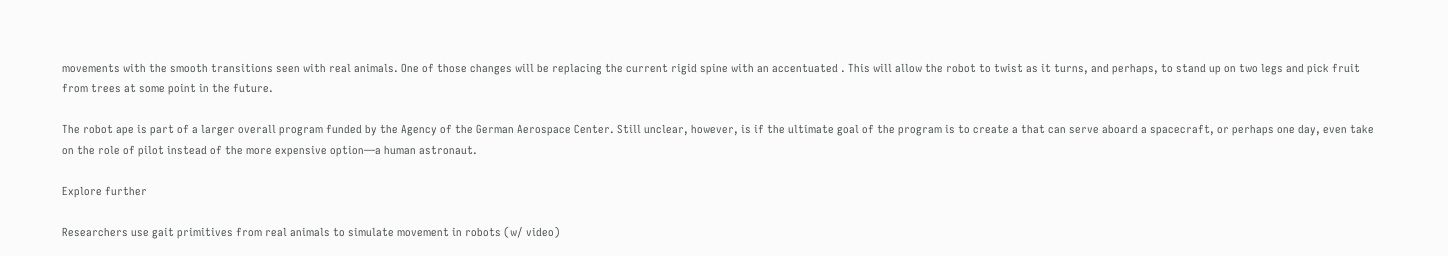movements with the smooth transitions seen with real animals. One of those changes will be replacing the current rigid spine with an accentuated . This will allow the robot to twist as it turns, and perhaps, to stand up on two legs and pick fruit from trees at some point in the future.

The robot ape is part of a larger overall program funded by the Agency of the German Aerospace Center. Still unclear, however, is if the ultimate goal of the program is to create a that can serve aboard a spacecraft, or perhaps one day, even take on the role of pilot instead of the more expensive option—a human astronaut.

Explore further

Researchers use gait primitives from real animals to simulate movement in robots (w/ video)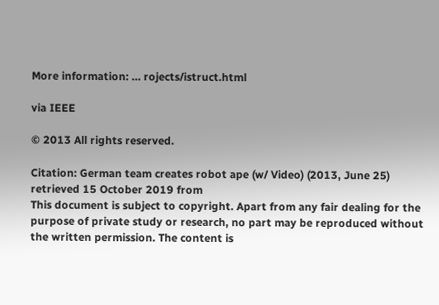More information: … rojects/istruct.html

via IEEE

© 2013 All rights reserved.

Citation: German team creates robot ape (w/ Video) (2013, June 25) retrieved 15 October 2019 from
This document is subject to copyright. Apart from any fair dealing for the purpose of private study or research, no part may be reproduced without the written permission. The content is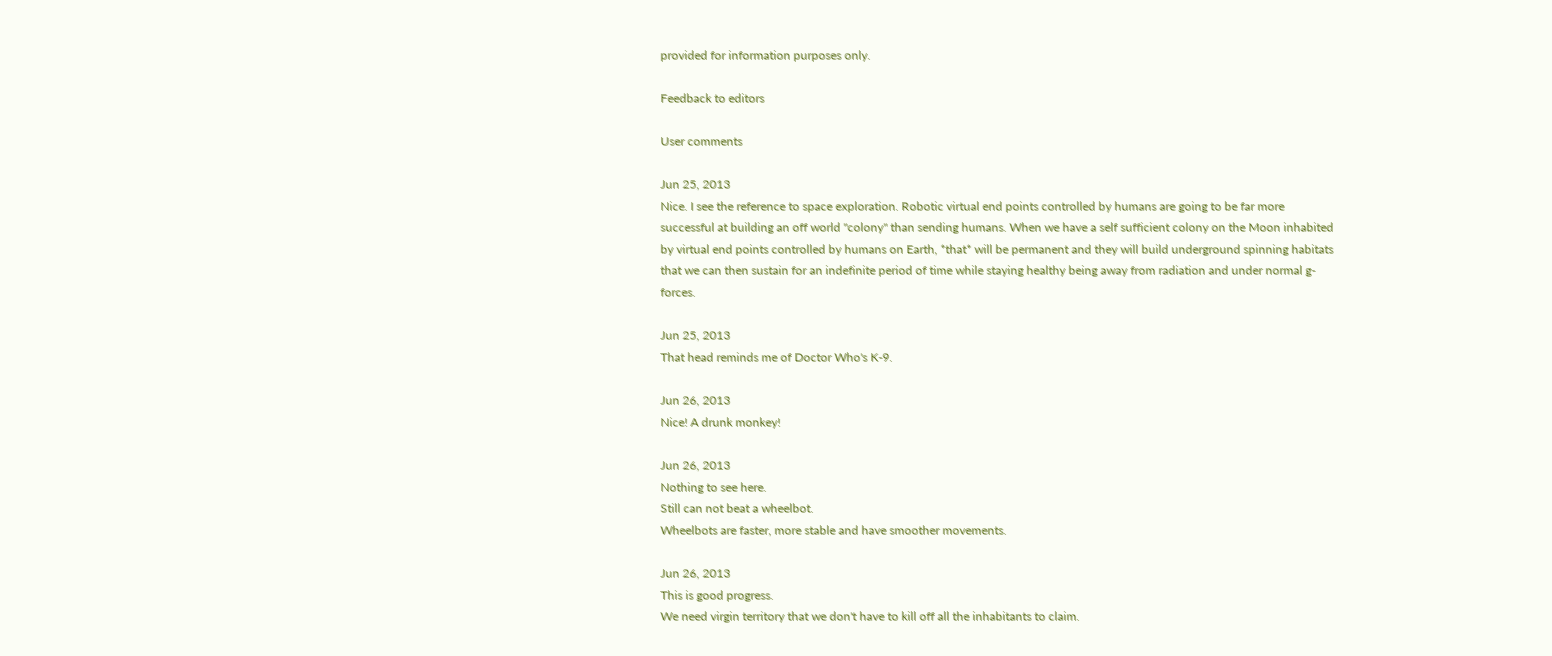provided for information purposes only.

Feedback to editors

User comments

Jun 25, 2013
Nice. I see the reference to space exploration. Robotic virtual end points controlled by humans are going to be far more successful at building an off world "colony" than sending humans. When we have a self sufficient colony on the Moon inhabited by virtual end points controlled by humans on Earth, *that* will be permanent and they will build underground spinning habitats that we can then sustain for an indefinite period of time while staying healthy being away from radiation and under normal g-forces.

Jun 25, 2013
That head reminds me of Doctor Who's K-9.

Jun 26, 2013
Nice! A drunk monkey!

Jun 26, 2013
Nothing to see here.
Still can not beat a wheelbot.
Wheelbots are faster, more stable and have smoother movements.

Jun 26, 2013
This is good progress.
We need virgin territory that we don't have to kill off all the inhabitants to claim.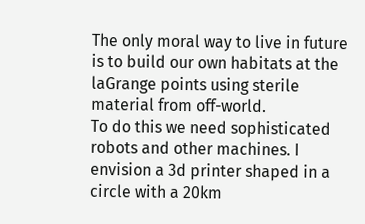The only moral way to live in future is to build our own habitats at the laGrange points using sterile material from off-world.
To do this we need sophisticated robots and other machines. I envision a 3d printer shaped in a circle with a 20km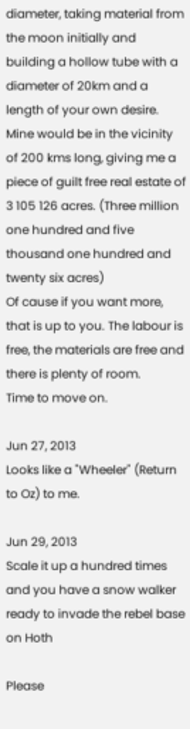diameter, taking material from the moon initially and building a hollow tube with a diameter of 20km and a length of your own desire. Mine would be in the vicinity of 200 kms long, giving me a piece of guilt free real estate of 3 105 126 acres. (Three million one hundred and five thousand one hundred and twenty six acres)
Of cause if you want more, that is up to you. The labour is free, the materials are free and there is plenty of room.
Time to move on.

Jun 27, 2013
Looks like a "Wheeler" (Return to Oz) to me.

Jun 29, 2013
Scale it up a hundred times and you have a snow walker ready to invade the rebel base on Hoth

Please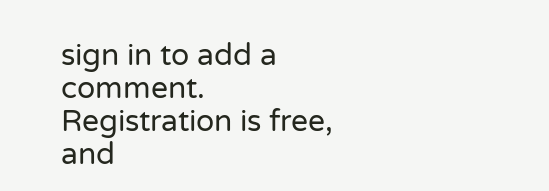sign in to add a comment. Registration is free, and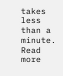takes less than a minute. Read more